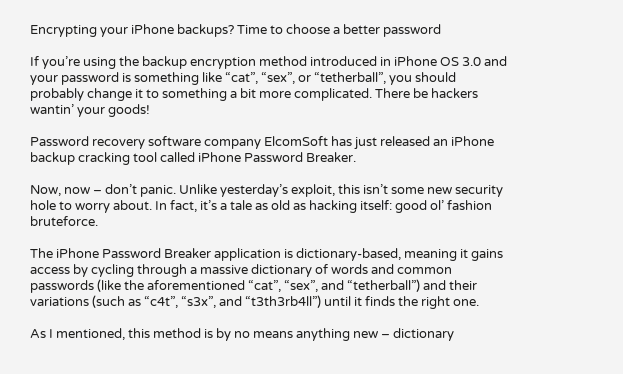Encrypting your iPhone backups? Time to choose a better password

If you’re using the backup encryption method introduced in iPhone OS 3.0 and your password is something like “cat”, “sex”, or “tetherball”, you should probably change it to something a bit more complicated. There be hackers wantin’ your goods!

Password recovery software company ElcomSoft has just released an iPhone backup cracking tool called iPhone Password Breaker.

Now, now – don’t panic. Unlike yesterday’s exploit, this isn’t some new security hole to worry about. In fact, it’s a tale as old as hacking itself: good ol’ fashion bruteforce.

The iPhone Password Breaker application is dictionary-based, meaning it gains access by cycling through a massive dictionary of words and common passwords (like the aforementioned “cat”, “sex”, and “tetherball”) and their variations (such as “c4t”, “s3x”, and “t3th3rb4ll”) until it finds the right one.

As I mentioned, this method is by no means anything new – dictionary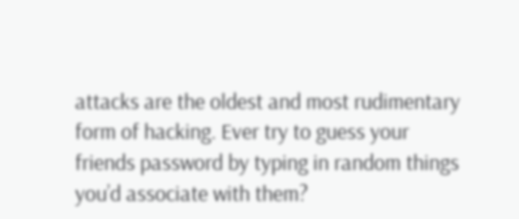attacks are the oldest and most rudimentary form of hacking. Ever try to guess your friends password by typing in random things you’d associate with them?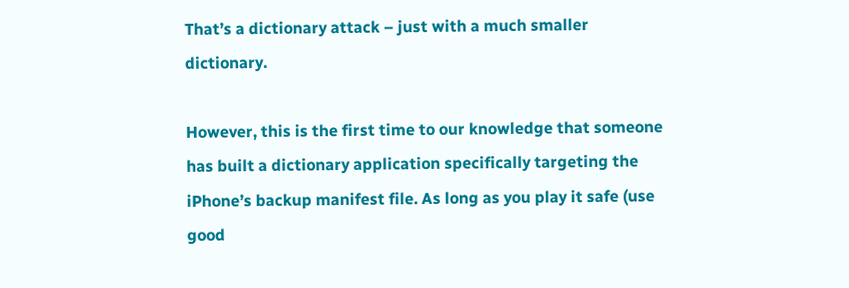That’s a dictionary attack – just with a much smaller dictionary.

However, this is the first time to our knowledge that someone has built a dictionary application specifically targeting the iPhone’s backup manifest file. As long as you play it safe (use good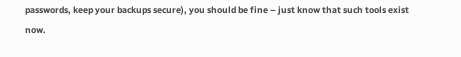passwords, keep your backups secure), you should be fine – just know that such tools exist now.